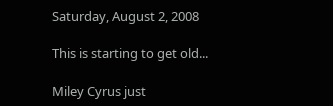Saturday, August 2, 2008

This is starting to get old...

Miley Cyrus just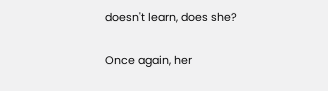doesn't learn, does she?

Once again, her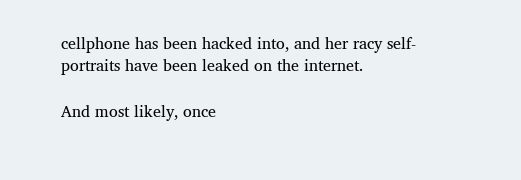cellphone has been hacked into, and her racy self-portraits have been leaked on the internet.

And most likely, once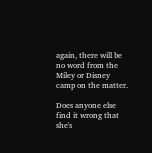again, there will be no word from the Miley or Disney camp on the matter.

Does anyone else find it wrong that she's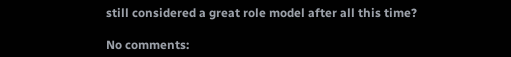still considered a great role model after all this time?

No comments: